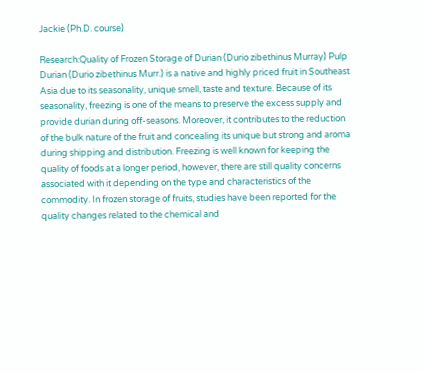Jackie (Ph.D. course)

Research:Quality of Frozen Storage of Durian (Durio zibethinus Murray) Pulp Durian (Durio zibethinus Murr.) is a native and highly priced fruit in Southeast Asia due to its seasonality, unique smell, taste and texture. Because of its seasonality, freezing is one of the means to preserve the excess supply and provide durian during off-seasons. Moreover, it contributes to the reduction of the bulk nature of the fruit and concealing its unique but strong and aroma during shipping and distribution. Freezing is well known for keeping the quality of foods at a longer period, however, there are still quality concerns associated with it depending on the type and characteristics of the commodity. In frozen storage of fruits, studies have been reported for the quality changes related to the chemical and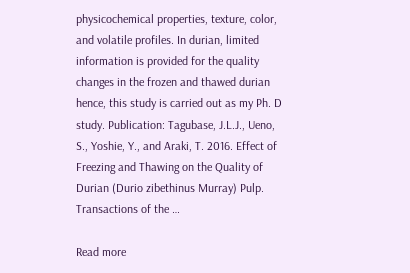physicochemical properties, texture, color, and volatile profiles. In durian, limited information is provided for the quality changes in the frozen and thawed durian hence, this study is carried out as my Ph. D study. Publication: Tagubase, J.L.J., Ueno, S., Yoshie, Y., and Araki, T. 2016. Effect of Freezing and Thawing on the Quality of Durian (Durio zibethinus Murray) Pulp. Transactions of the …

Read more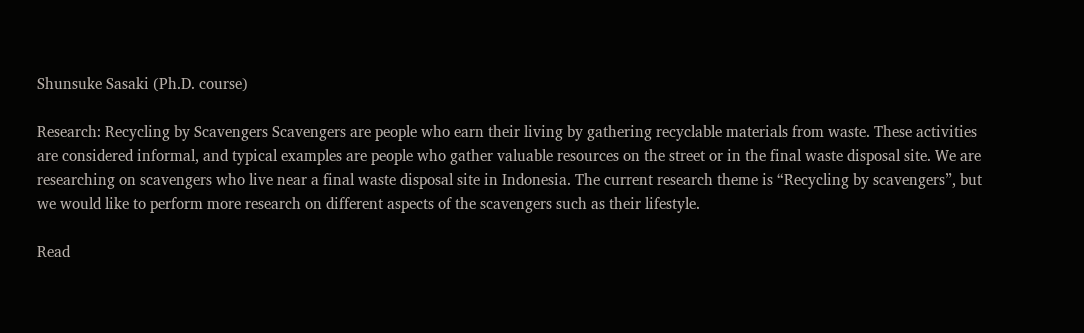Shunsuke Sasaki (Ph.D. course)

Research: Recycling by Scavengers Scavengers are people who earn their living by gathering recyclable materials from waste. These activities are considered informal, and typical examples are people who gather valuable resources on the street or in the final waste disposal site. We are researching on scavengers who live near a final waste disposal site in Indonesia. The current research theme is “Recycling by scavengers”, but we would like to perform more research on different aspects of the scavengers such as their lifestyle.

Read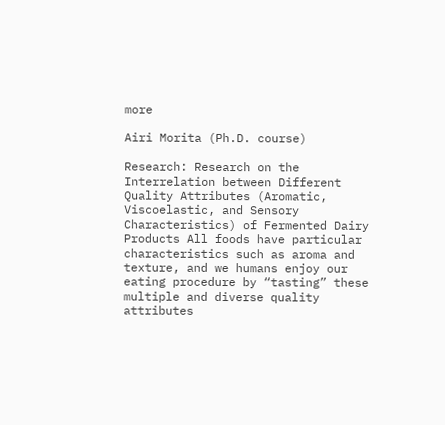more

Airi Morita (Ph.D. course)

Research: Research on the Interrelation between Different Quality Attributes (Aromatic, Viscoelastic, and Sensory Characteristics) of Fermented Dairy Products All foods have particular characteristics such as aroma and texture, and we humans enjoy our eating procedure by “tasting” these multiple and diverse quality attributes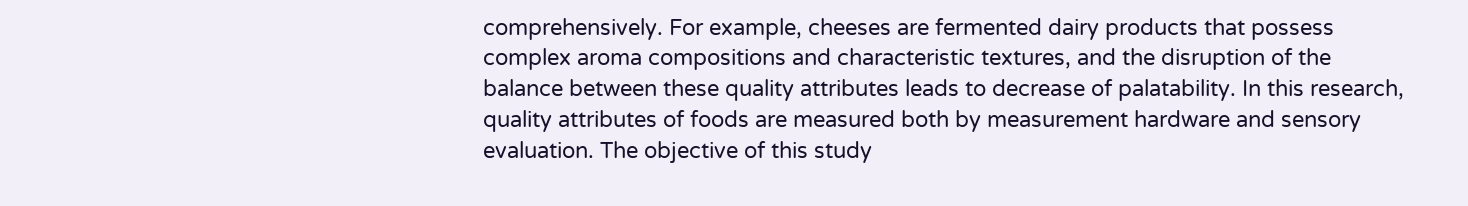comprehensively. For example, cheeses are fermented dairy products that possess complex aroma compositions and characteristic textures, and the disruption of the balance between these quality attributes leads to decrease of palatability. In this research, quality attributes of foods are measured both by measurement hardware and sensory evaluation. The objective of this study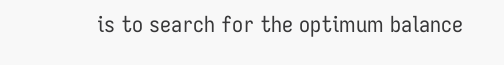is to search for the optimum balance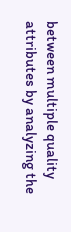between multiple quality attributes by analyzing the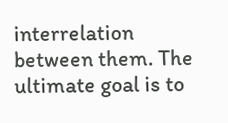interrelation between them. The ultimate goal is to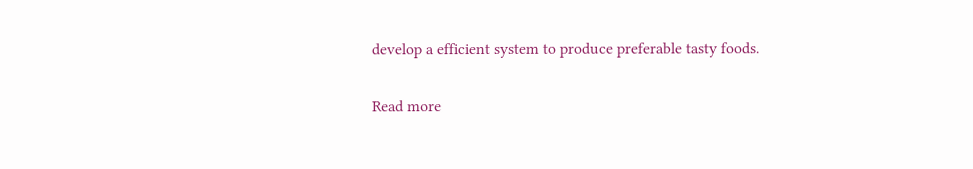develop a efficient system to produce preferable tasty foods.

Read more